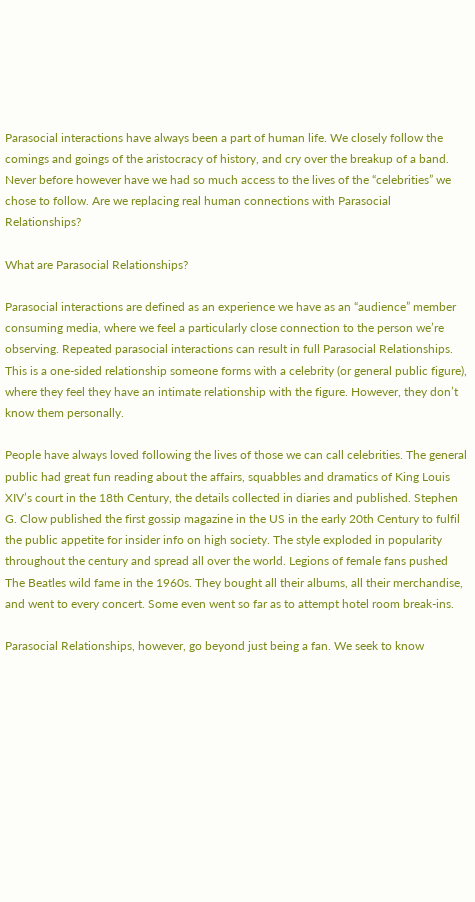Parasocial interactions have always been a part of human life. We closely follow the comings and goings of the aristocracy of history, and cry over the breakup of a band. Never before however have we had so much access to the lives of the “celebrities” we chose to follow. Are we replacing real human connections with Parasocial Relationships?

What are Parasocial Relationships?

Parasocial interactions are defined as an experience we have as an “audience” member consuming media, where we feel a particularly close connection to the person we’re observing. Repeated parasocial interactions can result in full Parasocial Relationships. This is a one-sided relationship someone forms with a celebrity (or general public figure), where they feel they have an intimate relationship with the figure. However, they don’t know them personally.

People have always loved following the lives of those we can call celebrities. The general public had great fun reading about the affairs, squabbles and dramatics of King Louis XIV’s court in the 18th Century, the details collected in diaries and published. Stephen G. Clow published the first gossip magazine in the US in the early 20th Century to fulfil the public appetite for insider info on high society. The style exploded in popularity throughout the century and spread all over the world. Legions of female fans pushed The Beatles wild fame in the 1960s. They bought all their albums, all their merchandise, and went to every concert. Some even went so far as to attempt hotel room break-ins.

Parasocial Relationships, however, go beyond just being a fan. We seek to know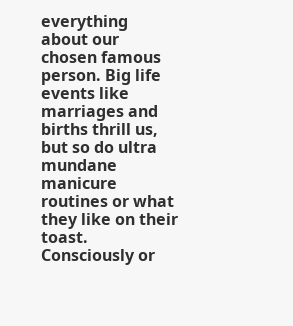everything about our chosen famous person. Big life events like marriages and births thrill us, but so do ultra mundane manicure routines or what they like on their toast. Consciously or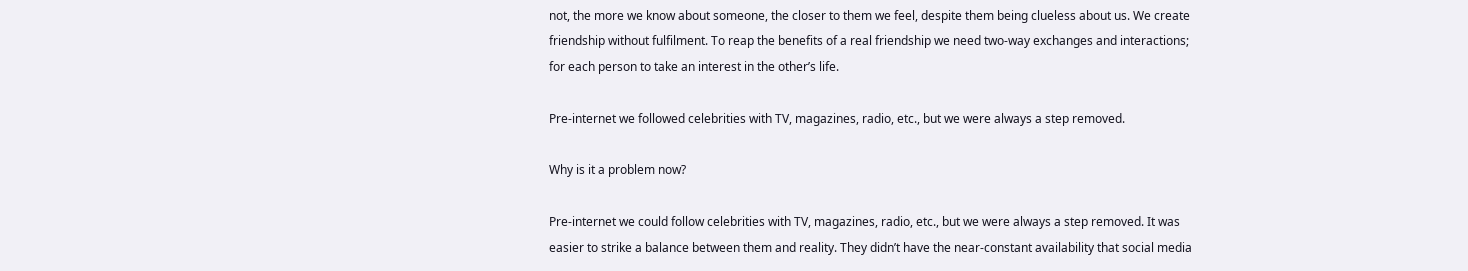not, the more we know about someone, the closer to them we feel, despite them being clueless about us. We create friendship without fulfilment. To reap the benefits of a real friendship we need two-way exchanges and interactions; for each person to take an interest in the other’s life.

Pre-internet we followed celebrities with TV, magazines, radio, etc., but we were always a step removed.

Why is it a problem now?

Pre-internet we could follow celebrities with TV, magazines, radio, etc., but we were always a step removed. It was easier to strike a balance between them and reality. They didn’t have the near-constant availability that social media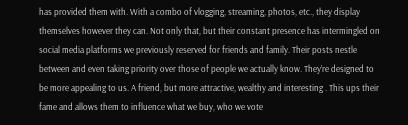has provided them with. With a combo of vlogging, streaming, photos, etc., they display themselves however they can. Not only that, but their constant presence has intermingled on social media platforms we previously reserved for friends and family. Their posts nestle between and even taking priority over those of people we actually know. They’re designed to be more appealing to us. A friend, but more attractive, wealthy and interesting . This ups their fame and allows them to influence what we buy, who we vote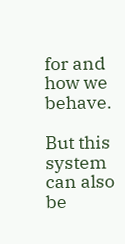for and how we behave.

But this system can also be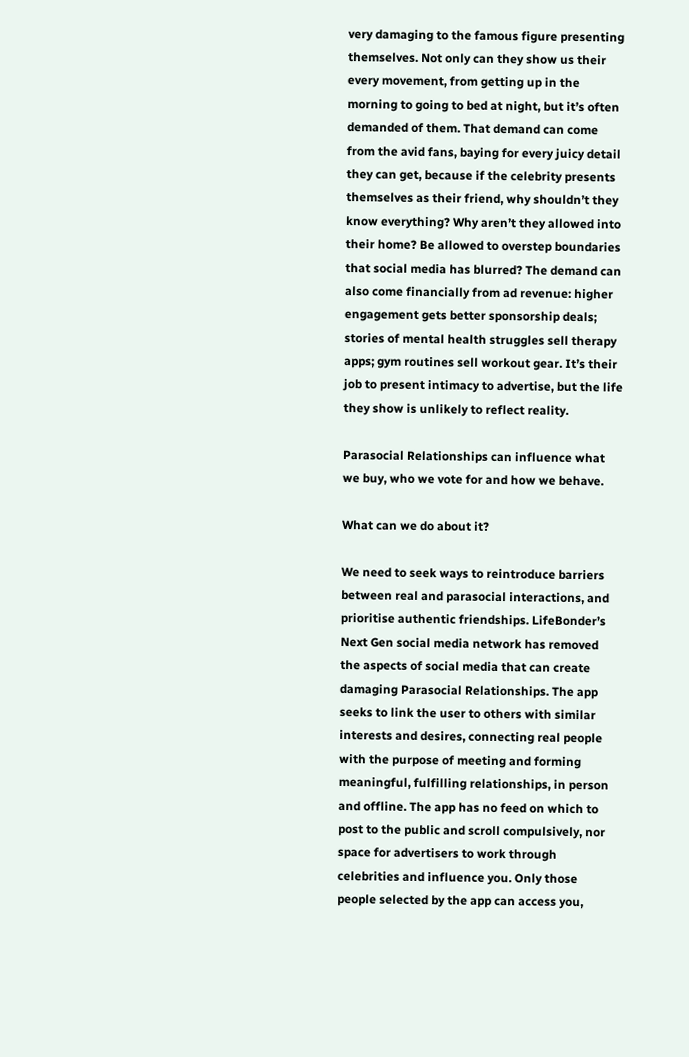very damaging to the famous figure presenting themselves. Not only can they show us their every movement, from getting up in the morning to going to bed at night, but it’s often demanded of them. That demand can come from the avid fans, baying for every juicy detail they can get, because if the celebrity presents themselves as their friend, why shouldn’t they know everything? Why aren’t they allowed into their home? Be allowed to overstep boundaries that social media has blurred? The demand can also come financially from ad revenue: higher engagement gets better sponsorship deals; stories of mental health struggles sell therapy apps; gym routines sell workout gear. It’s their job to present intimacy to advertise, but the life they show is unlikely to reflect reality.

Parasocial Relationships can influence what we buy, who we vote for and how we behave.

What can we do about it?

We need to seek ways to reintroduce barriers between real and parasocial interactions, and prioritise authentic friendships. LifeBonder’s Next Gen social media network has removed the aspects of social media that can create damaging Parasocial Relationships. The app seeks to link the user to others with similar interests and desires, connecting real people with the purpose of meeting and forming meaningful, fulfilling relationships, in person and offline. The app has no feed on which to post to the public and scroll compulsively, nor space for advertisers to work through celebrities and influence you. Only those people selected by the app can access you,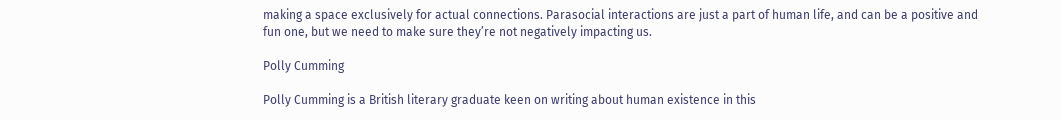making a space exclusively for actual connections. Parasocial interactions are just a part of human life, and can be a positive and fun one, but we need to make sure they’re not negatively impacting us.

Polly Cumming

Polly Cumming is a British literary graduate keen on writing about human existence in this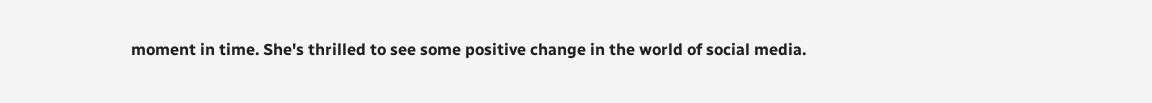moment in time. She's thrilled to see some positive change in the world of social media.